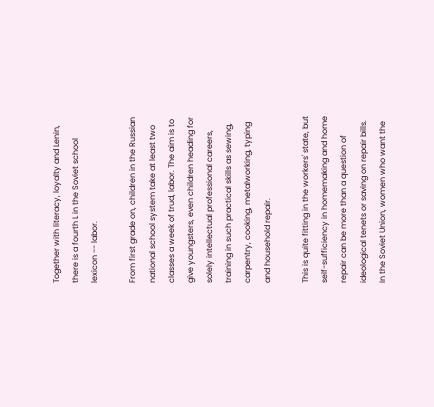Together with literacy, loyalty and Lenin, there is a fourth L in the Soviet school lexicon -- labor.

From first grade on, children in the Russian national school system take at least two classes a week of trud, labor. The aim is to give youngsters, even children heading for solely intellectual professional careers, training in such practical skills as sewing, carpentry, cooking, metalworking, typing and household repair.

This is quite fitting in the workers' state, but self-sufficiency in homemaking and home repair can be more than a question of ideological tenets or saving on repair bills. In the Soviet Union, women who want the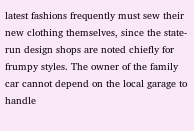latest fashions frequently must sew their new clothing themselves, since the state-run design shops are noted chiefly for frumpy styles. The owner of the family car cannot depend on the local garage to handle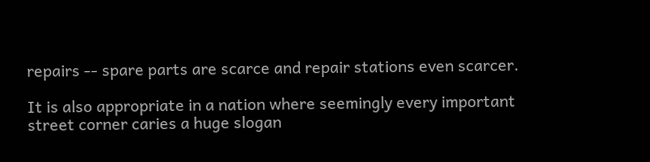repairs -- spare parts are scarce and repair stations even scarcer.

It is also appropriate in a nation where seemingly every important street corner caries a huge slogan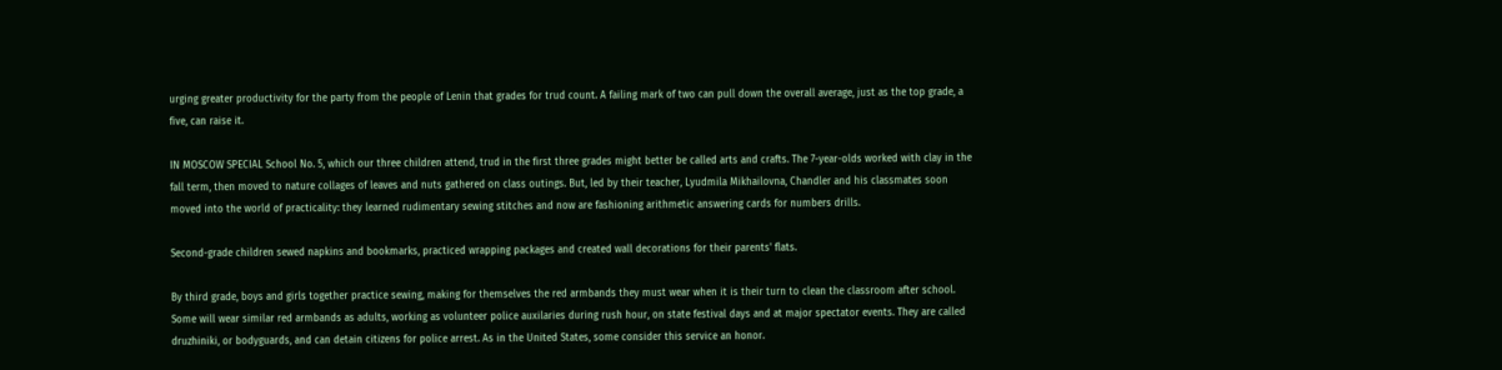urging greater productivity for the party from the people of Lenin that grades for trud count. A failing mark of two can pull down the overall average, just as the top grade, a five, can raise it.

IN MOSCOW SPECIAL School No. 5, which our three children attend, trud in the first three grades might better be called arts and crafts. The 7-year-olds worked with clay in the fall term, then moved to nature collages of leaves and nuts gathered on class outings. But, led by their teacher, Lyudmila Mikhailovna, Chandler and his classmates soon moved into the world of practicality: they learned rudimentary sewing stitches and now are fashioning arithmetic answering cards for numbers drills.

Second-grade children sewed napkins and bookmarks, practiced wrapping packages and created wall decorations for their parents' flats.

By third grade, boys and girls together practice sewing, making for themselves the red armbands they must wear when it is their turn to clean the classroom after school. Some will wear similar red armbands as adults, working as volunteer police auxilaries during rush hour, on state festival days and at major spectator events. They are called druzhiniki, or bodyguards, and can detain citizens for police arrest. As in the United States, some consider this service an honor.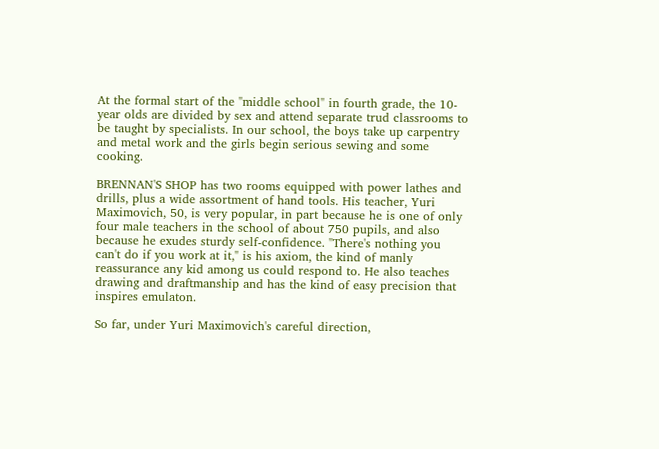At the formal start of the "middle school" in fourth grade, the 10-year olds are divided by sex and attend separate trud classrooms to be taught by specialists. In our school, the boys take up carpentry and metal work and the girls begin serious sewing and some cooking.

BRENNAN'S SHOP has two rooms equipped with power lathes and drills, plus a wide assortment of hand tools. His teacher, Yuri Maximovich, 50, is very popular, in part because he is one of only four male teachers in the school of about 750 pupils, and also because he exudes sturdy self-confidence. "There's nothing you can't do if you work at it," is his axiom, the kind of manly reassurance any kid among us could respond to. He also teaches drawing and draftmanship and has the kind of easy precision that inspires emulaton.

So far, under Yuri Maximovich's careful direction,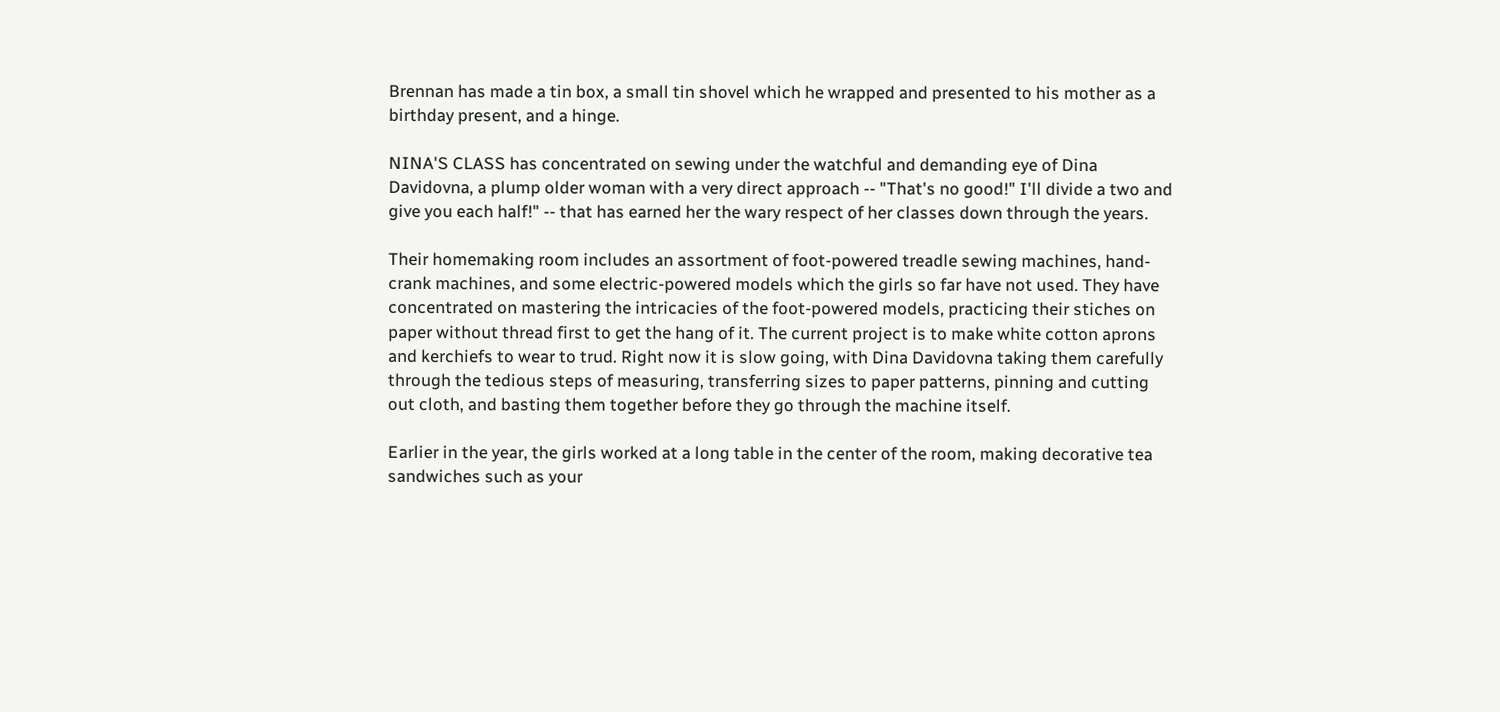Brennan has made a tin box, a small tin shovel which he wrapped and presented to his mother as a birthday present, and a hinge.

NINA'S CLASS has concentrated on sewing under the watchful and demanding eye of Dina Davidovna, a plump older woman with a very direct approach -- "That's no good!" I'll divide a two and give you each half!" -- that has earned her the wary respect of her classes down through the years.

Their homemaking room includes an assortment of foot-powered treadle sewing machines, hand-crank machines, and some electric-powered models which the girls so far have not used. They have concentrated on mastering the intricacies of the foot-powered models, practicing their stiches on paper without thread first to get the hang of it. The current project is to make white cotton aprons and kerchiefs to wear to trud. Right now it is slow going, with Dina Davidovna taking them carefully through the tedious steps of measuring, transferring sizes to paper patterns, pinning and cutting out cloth, and basting them together before they go through the machine itself.

Earlier in the year, the girls worked at a long table in the center of the room, making decorative tea sandwiches such as your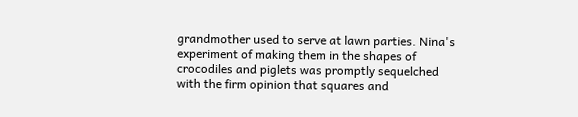grandmother used to serve at lawn parties. Nina's experiment of making them in the shapes of crocodiles and piglets was promptly sequelched with the firm opinion that squares and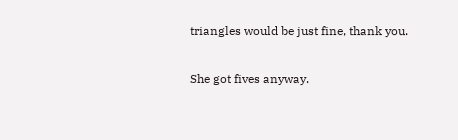triangles would be just fine, thank you.

She got fives anyway.